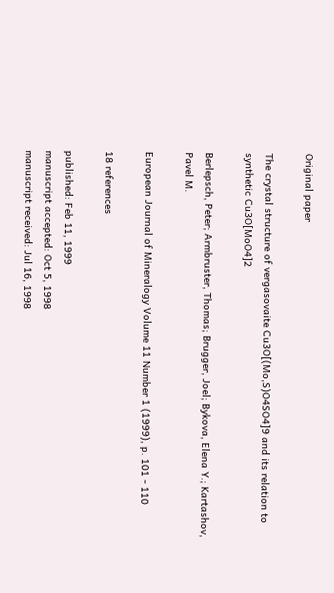Original paper

The crystal structure of vergasovaite Cu3O[(Mo,S)O4SO4]9 and its relation to synthetic Cu3O[MoO4]2

Berlepsch, Peter; Armbruster, Thomas; Brugger, Joel; Bykova, Elena Y.; Kartashov, Pavel M.

European Journal of Mineralogy Volume 11 Number 1 (1999), p. 101 - 110

18 references

published: Feb 11, 1999
manuscript accepted: Oct 5, 1998
manuscript received: Jul 16, 1998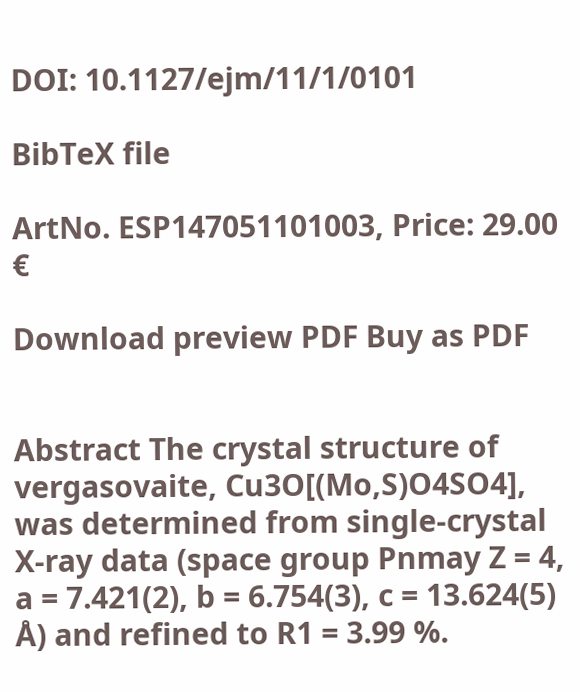DOI: 10.1127/ejm/11/1/0101

BibTeX file

ArtNo. ESP147051101003, Price: 29.00 €

Download preview PDF Buy as PDF


Abstract The crystal structure of vergasovaite, Cu3O[(Mo,S)O4SO4], was determined from single-crystal X-ray data (space group Pnmay Z = 4, a = 7.421(2), b = 6.754(3), c = 13.624(5) Å) and refined to R1 = 3.99 %.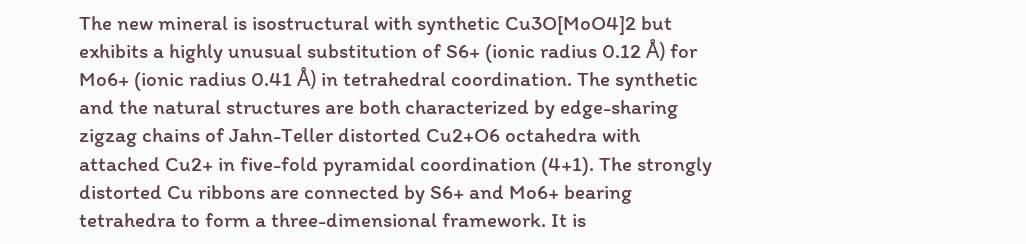The new mineral is isostructural with synthetic Cu3O[MoO4]2 but exhibits a highly unusual substitution of S6+ (ionic radius 0.12 Å) for Mo6+ (ionic radius 0.41 Å) in tetrahedral coordination. The synthetic and the natural structures are both characterized by edge-sharing zigzag chains of Jahn-Teller distorted Cu2+O6 octahedra with attached Cu2+ in five-fold pyramidal coordination (4+1). The strongly distorted Cu ribbons are connected by S6+ and Mo6+ bearing tetrahedra to form a three-dimensional framework. It is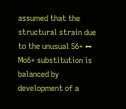assumed that the structural strain due to the unusual S6+ ↔ Mo6+ substitution is balanced by development of a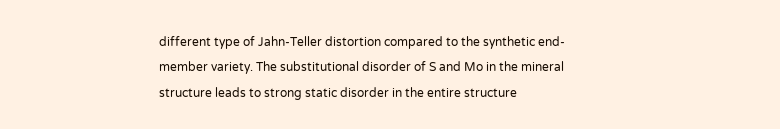different type of Jahn-Teller distortion compared to the synthetic end-member variety. The substitutional disorder of S and Mo in the mineral structure leads to strong static disorder in the entire structure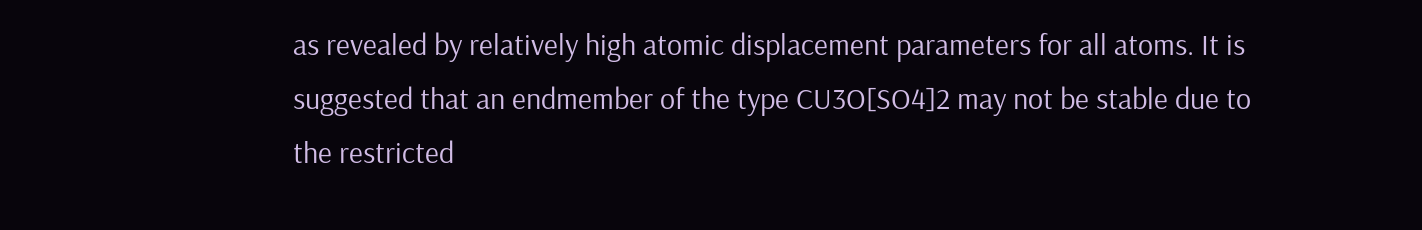as revealed by relatively high atomic displacement parameters for all atoms. It is suggested that an endmember of the type CU3O[SO4]2 may not be stable due to the restricted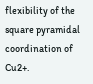flexibility of the square pyramidal coordination of Cu2+.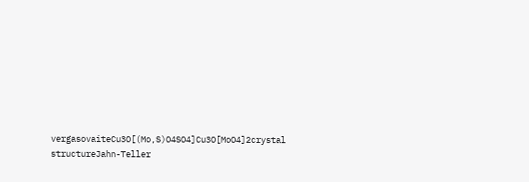vergasovaiteCu3O[(Mo,S)O4SO4]Cu3O[MoO4]2crystal structureJahn-Teller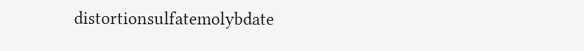distortionsulfatemolybdate